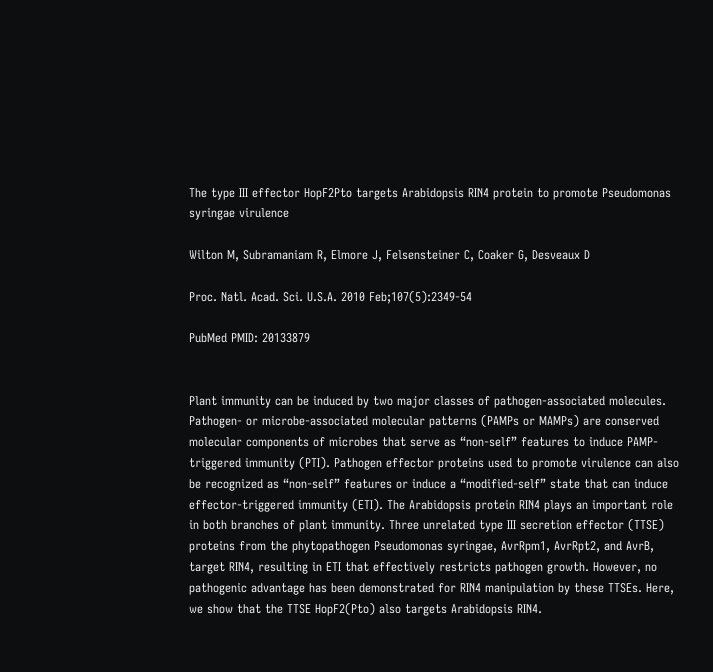The type III effector HopF2Pto targets Arabidopsis RIN4 protein to promote Pseudomonas syringae virulence

Wilton M, Subramaniam R, Elmore J, Felsensteiner C, Coaker G, Desveaux D

Proc. Natl. Acad. Sci. U.S.A. 2010 Feb;107(5):2349-54

PubMed PMID: 20133879


Plant immunity can be induced by two major classes of pathogen-associated molecules. Pathogen- or microbe-associated molecular patterns (PAMPs or MAMPs) are conserved molecular components of microbes that serve as “non-self” features to induce PAMP-triggered immunity (PTI). Pathogen effector proteins used to promote virulence can also be recognized as “non-self” features or induce a “modified-self” state that can induce effector-triggered immunity (ETI). The Arabidopsis protein RIN4 plays an important role in both branches of plant immunity. Three unrelated type III secretion effector (TTSE) proteins from the phytopathogen Pseudomonas syringae, AvrRpm1, AvrRpt2, and AvrB, target RIN4, resulting in ETI that effectively restricts pathogen growth. However, no pathogenic advantage has been demonstrated for RIN4 manipulation by these TTSEs. Here, we show that the TTSE HopF2(Pto) also targets Arabidopsis RIN4.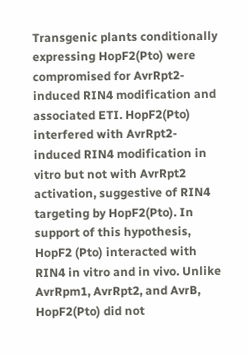Transgenic plants conditionally expressing HopF2(Pto) were compromised for AvrRpt2-induced RIN4 modification and associated ETI. HopF2(Pto) interfered with AvrRpt2-induced RIN4 modification in vitro but not with AvrRpt2 activation, suggestive of RIN4 targeting by HopF2(Pto). In support of this hypothesis, HopF2 (Pto) interacted with RIN4 in vitro and in vivo. Unlike AvrRpm1, AvrRpt2, and AvrB, HopF2(Pto) did not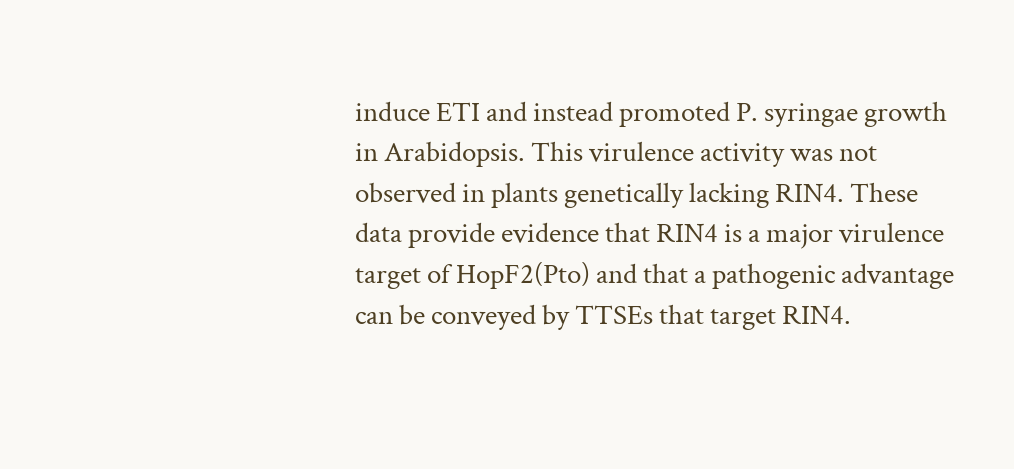induce ETI and instead promoted P. syringae growth in Arabidopsis. This virulence activity was not observed in plants genetically lacking RIN4. These data provide evidence that RIN4 is a major virulence target of HopF2(Pto) and that a pathogenic advantage can be conveyed by TTSEs that target RIN4.